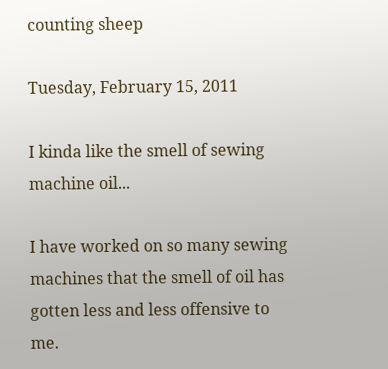counting sheep

Tuesday, February 15, 2011

I kinda like the smell of sewing machine oil...

I have worked on so many sewing machines that the smell of oil has gotten less and less offensive to me.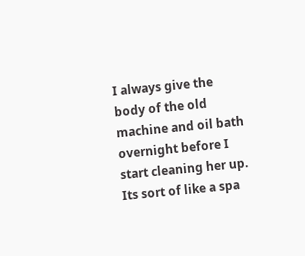I always give the body of the old machine and oil bath overnight before I start cleaning her up. Its sort of like a spa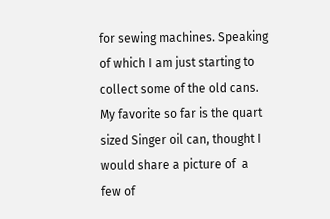for sewing machines. Speaking of which I am just starting to collect some of the old cans. My favorite so far is the quart sized Singer oil can, thought I would share a picture of  a few of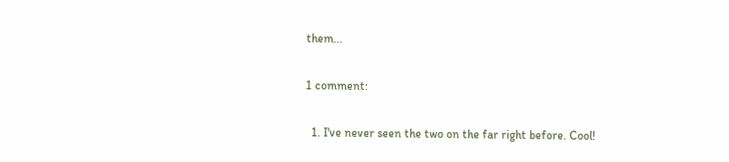them...

1 comment:

  1. I've never seen the two on the far right before. Cool!